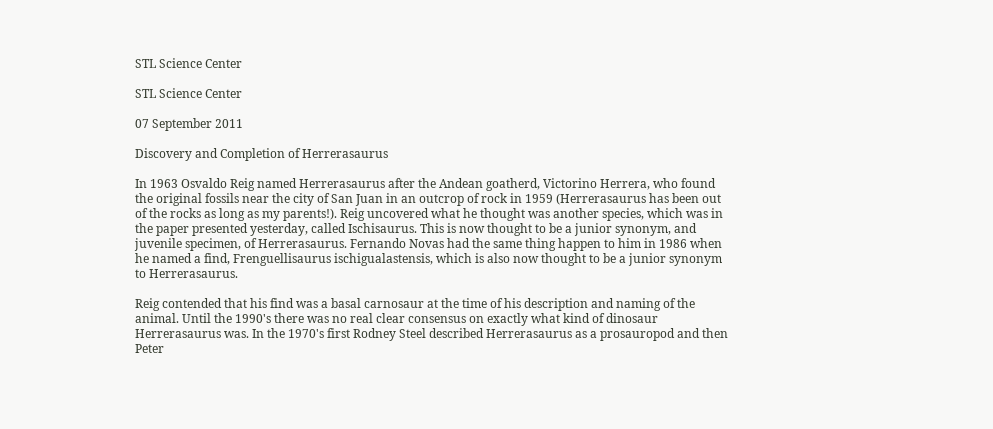STL Science Center

STL Science Center

07 September 2011

Discovery and Completion of Herrerasaurus

In 1963 Osvaldo Reig named Herrerasaurus after the Andean goatherd, Victorino Herrera, who found the original fossils near the city of San Juan in an outcrop of rock in 1959 (Herrerasaurus has been out of the rocks as long as my parents!). Reig uncovered what he thought was another species, which was in the paper presented yesterday, called Ischisaurus. This is now thought to be a junior synonym, and juvenile specimen, of Herrerasaurus. Fernando Novas had the same thing happen to him in 1986 when he named a find, Frenguellisaurus ischigualastensis, which is also now thought to be a junior synonym to Herrerasaurus.

Reig contended that his find was a basal carnosaur at the time of his description and naming of the animal. Until the 1990's there was no real clear consensus on exactly what kind of dinosaur Herrerasaurus was. In the 1970's first Rodney Steel described Herrerasaurus as a prosauropod and then Peter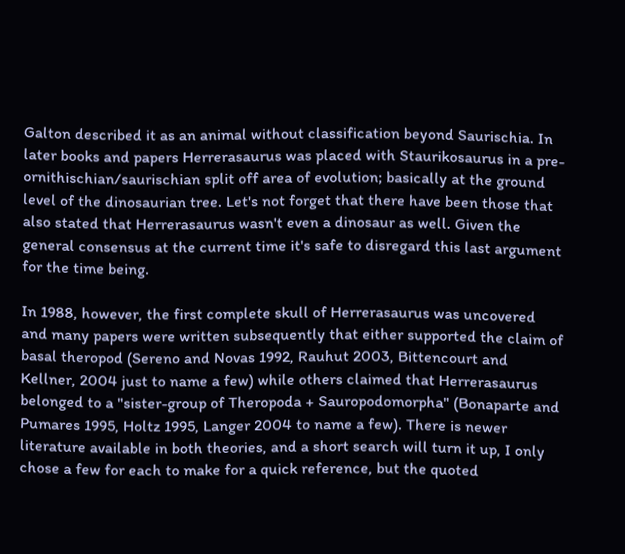Galton described it as an animal without classification beyond Saurischia. In later books and papers Herrerasaurus was placed with Staurikosaurus in a pre-ornithischian/saurischian split off area of evolution; basically at the ground level of the dinosaurian tree. Let's not forget that there have been those that also stated that Herrerasaurus wasn't even a dinosaur as well. Given the general consensus at the current time it's safe to disregard this last argument for the time being.

In 1988, however, the first complete skull of Herrerasaurus was uncovered and many papers were written subsequently that either supported the claim of basal theropod (Sereno and Novas 1992, Rauhut 2003, Bittencourt and Kellner, 2004 just to name a few) while others claimed that Herrerasaurus belonged to a "sister-group of Theropoda + Sauropodomorpha" (Bonaparte and Pumares 1995, Holtz 1995, Langer 2004 to name a few). There is newer literature available in both theories, and a short search will turn it up, I only chose a few for each to make for a quick reference, but the quoted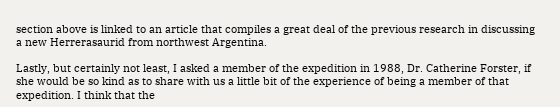section above is linked to an article that compiles a great deal of the previous research in discussing a new Herrerasaurid from northwest Argentina.

Lastly, but certainly not least, I asked a member of the expedition in 1988, Dr. Catherine Forster, if she would be so kind as to share with us a little bit of the experience of being a member of that expedition. I think that the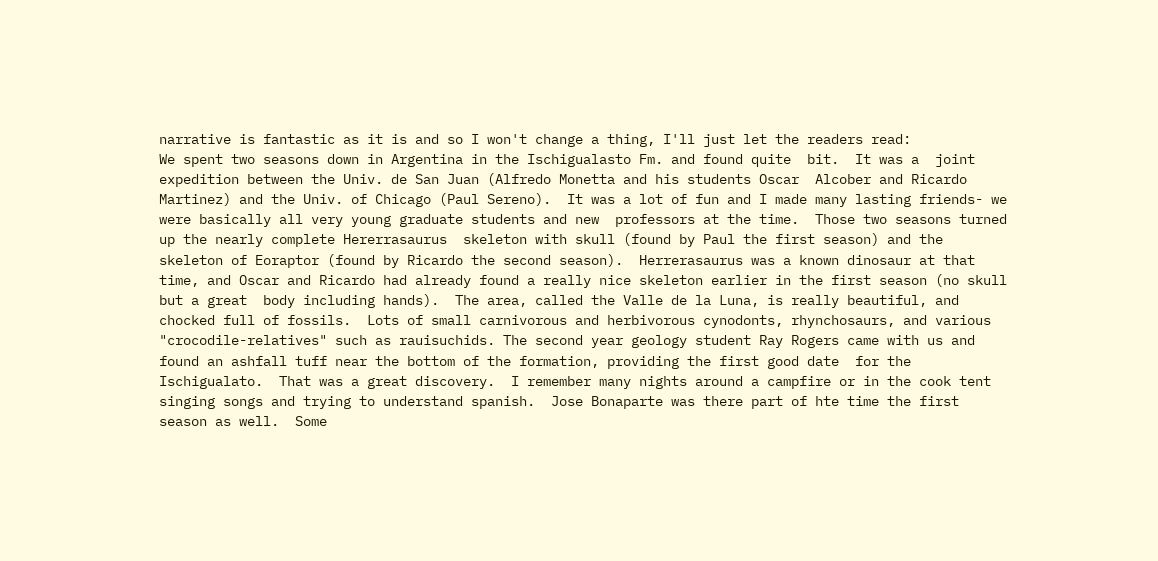narrative is fantastic as it is and so I won't change a thing, I'll just let the readers read:
We spent two seasons down in Argentina in the Ischigualasto Fm. and found quite  bit.  It was a  joint expedition between the Univ. de San Juan (Alfredo Monetta and his students Oscar  Alcober and Ricardo Martinez) and the Univ. of Chicago (Paul Sereno).  It was a lot of fun and I made many lasting friends- we were basically all very young graduate students and new  professors at the time.  Those two seasons turned up the nearly complete Hererrasaurus  skeleton with skull (found by Paul the first season) and the skeleton of Eoraptor (found by Ricardo the second season).  Herrerasaurus was a known dinosaur at that time, and Oscar and Ricardo had already found a really nice skeleton earlier in the first season (no skull but a great  body including hands).  The area, called the Valle de la Luna, is really beautiful, and chocked full of fossils.  Lots of small carnivorous and herbivorous cynodonts, rhynchosaurs, and various  "crocodile-relatives" such as rauisuchids. The second year geology student Ray Rogers came with us and found an ashfall tuff near the bottom of the formation, providing the first good date  for the Ischigualato.  That was a great discovery.  I remember many nights around a campfire or in the cook tent singing songs and trying to understand spanish.  Jose Bonaparte was there part of hte time the first season as well.  Some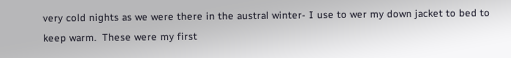very cold nights as we were there in the austral winter- I use to wer my down jacket to bed to keep warm.  These were my first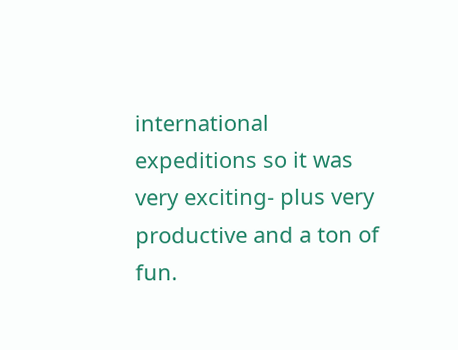international expeditions so it was very exciting- plus very productive and a ton of fun.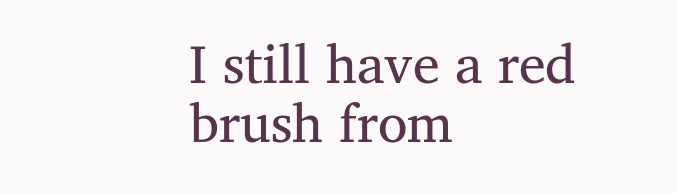I still have a red brush from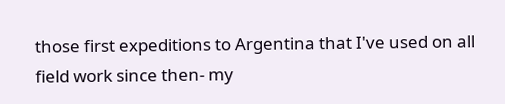those first expeditions to Argentina that I've used on all field work since then- my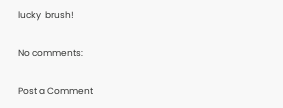lucky  brush!

No comments:

Post a Comment